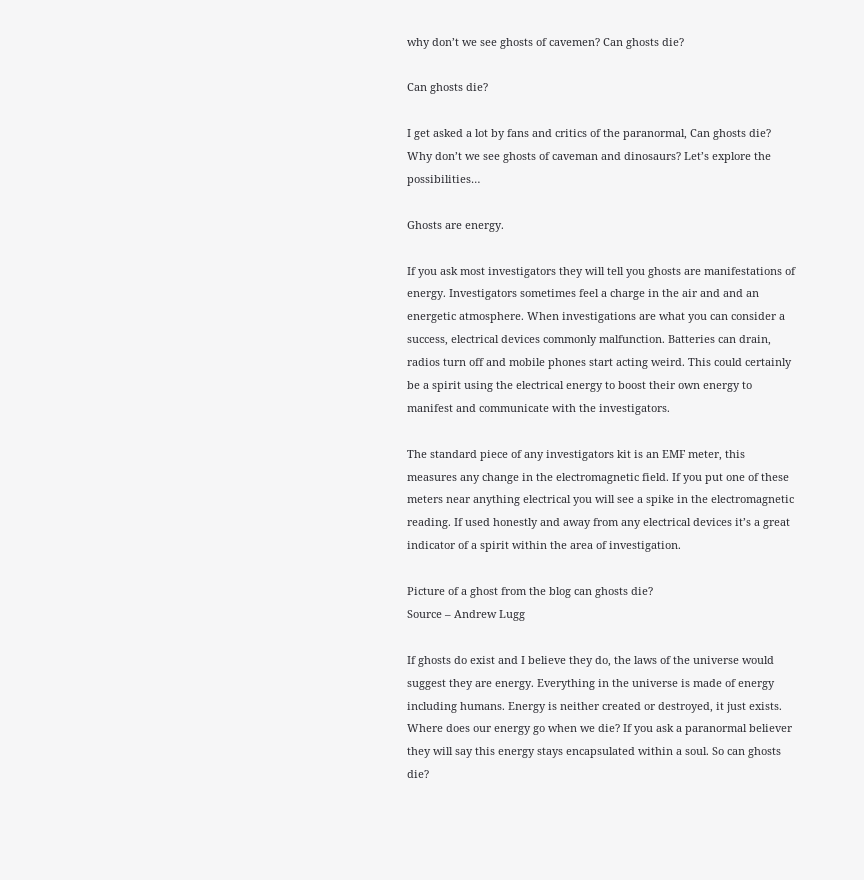why don’t we see ghosts of cavemen? Can ghosts die?

Can ghosts die?

I get asked a lot by fans and critics of the paranormal, Can ghosts die? Why don’t we see ghosts of caveman and dinosaurs? Let’s explore the possibilities…

Ghosts are energy.

If you ask most investigators they will tell you ghosts are manifestations of energy. Investigators sometimes feel a charge in the air and and an energetic atmosphere. When investigations are what you can consider a success, electrical devices commonly malfunction. Batteries can drain, radios turn off and mobile phones start acting weird. This could certainly be a spirit using the electrical energy to boost their own energy to manifest and communicate with the investigators.

The standard piece of any investigators kit is an EMF meter, this measures any change in the electromagnetic field. If you put one of these meters near anything electrical you will see a spike in the electromagnetic reading. If used honestly and away from any electrical devices it’s a great indicator of a spirit within the area of investigation.

Picture of a ghost from the blog can ghosts die?
Source – Andrew Lugg

If ghosts do exist and I believe they do, the laws of the universe would suggest they are energy. Everything in the universe is made of energy including humans. Energy is neither created or destroyed, it just exists. Where does our energy go when we die? If you ask a paranormal believer they will say this energy stays encapsulated within a soul. So can ghosts die?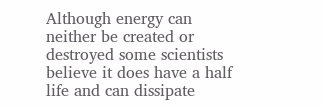Although energy can neither be created or destroyed some scientists believe it does have a half life and can dissipate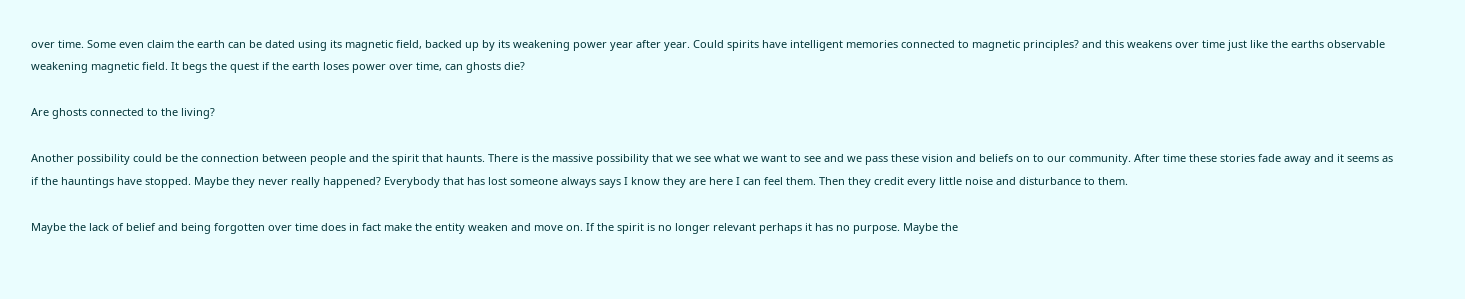over time. Some even claim the earth can be dated using its magnetic field, backed up by its weakening power year after year. Could spirits have intelligent memories connected to magnetic principles? and this weakens over time just like the earths observable weakening magnetic field. It begs the quest if the earth loses power over time, can ghosts die?

Are ghosts connected to the living?

Another possibility could be the connection between people and the spirit that haunts. There is the massive possibility that we see what we want to see and we pass these vision and beliefs on to our community. After time these stories fade away and it seems as if the hauntings have stopped. Maybe they never really happened? Everybody that has lost someone always says I know they are here I can feel them. Then they credit every little noise and disturbance to them.

Maybe the lack of belief and being forgotten over time does in fact make the entity weaken and move on. If the spirit is no longer relevant perhaps it has no purpose. Maybe the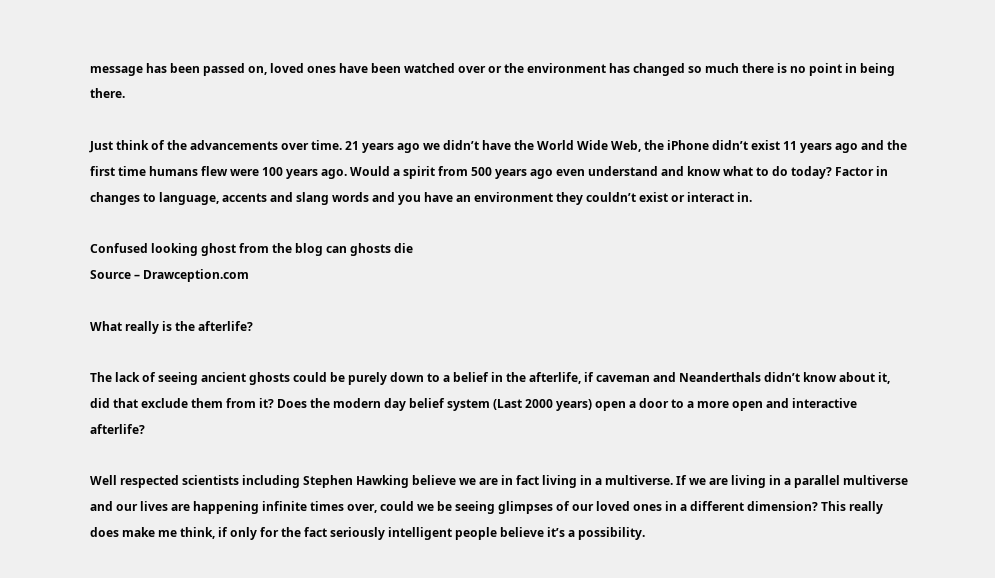message has been passed on, loved ones have been watched over or the environment has changed so much there is no point in being there.

Just think of the advancements over time. 21 years ago we didn’t have the World Wide Web, the iPhone didn’t exist 11 years ago and the first time humans flew were 100 years ago. Would a spirit from 500 years ago even understand and know what to do today? Factor in changes to language, accents and slang words and you have an environment they couldn’t exist or interact in.

Confused looking ghost from the blog can ghosts die
Source – Drawception.com

What really is the afterlife?

The lack of seeing ancient ghosts could be purely down to a belief in the afterlife, if caveman and Neanderthals didn’t know about it, did that exclude them from it? Does the modern day belief system (Last 2000 years) open a door to a more open and interactive afterlife?

Well respected scientists including Stephen Hawking believe we are in fact living in a multiverse. If we are living in a parallel multiverse and our lives are happening infinite times over, could we be seeing glimpses of our loved ones in a different dimension? This really does make me think, if only for the fact seriously intelligent people believe it’s a possibility.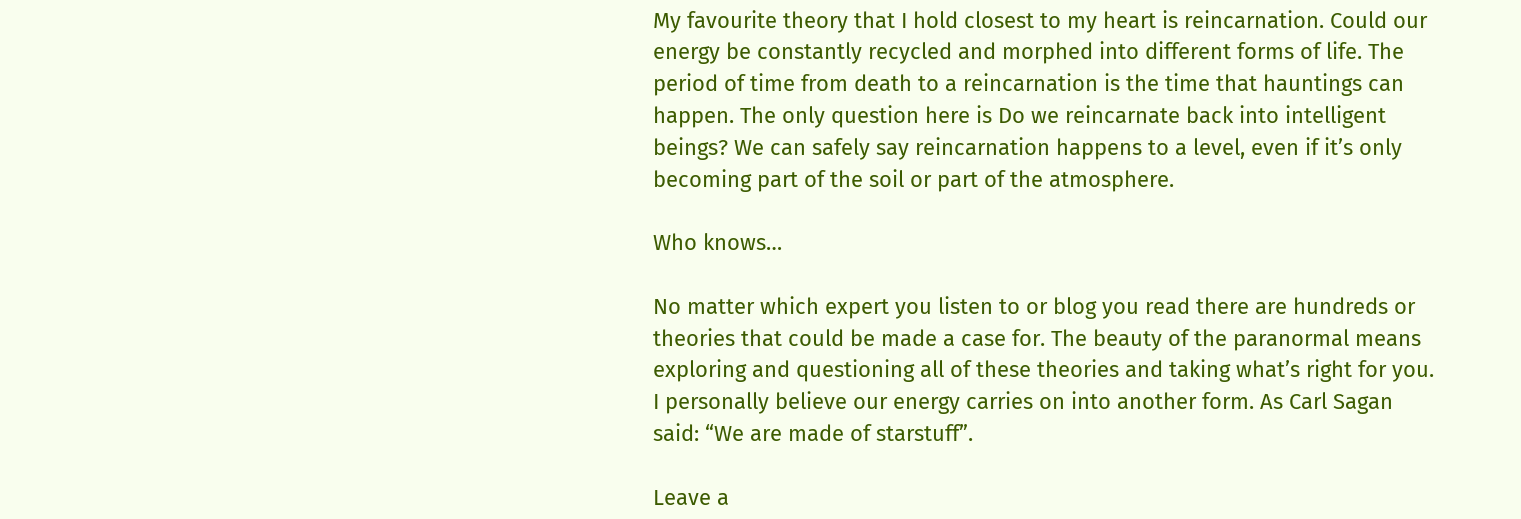My favourite theory that I hold closest to my heart is reincarnation. Could our energy be constantly recycled and morphed into different forms of life. The period of time from death to a reincarnation is the time that hauntings can happen. The only question here is Do we reincarnate back into intelligent beings? We can safely say reincarnation happens to a level, even if it’s only becoming part of the soil or part of the atmosphere.

Who knows…

No matter which expert you listen to or blog you read there are hundreds or theories that could be made a case for. The beauty of the paranormal means exploring and questioning all of these theories and taking what’s right for you. I personally believe our energy carries on into another form. As Carl Sagan said: “We are made of starstuff”.

Leave a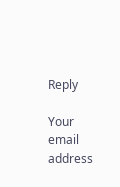Reply

Your email address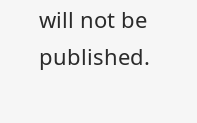will not be published.